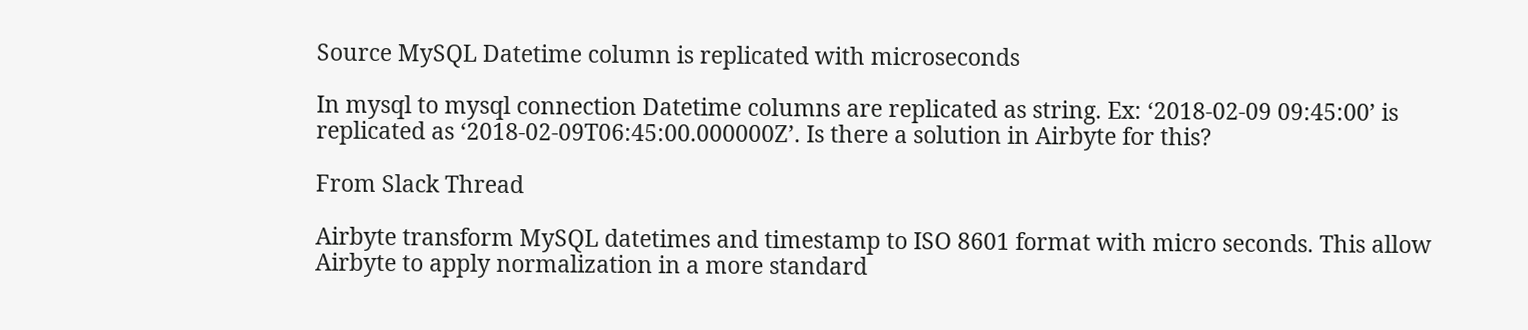Source MySQL Datetime column is replicated with microseconds

In mysql to mysql connection Datetime columns are replicated as string. Ex: ‘2018-02-09 09:45:00’ is replicated as ‘2018-02-09T06:45:00.000000Z’. Is there a solution in Airbyte for this?

From Slack Thread

Airbyte transform MySQL datetimes and timestamp to ISO 8601 format with micro seconds. This allow Airbyte to apply normalization in a more standard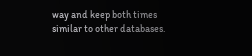way and keep both times similar to other databases.